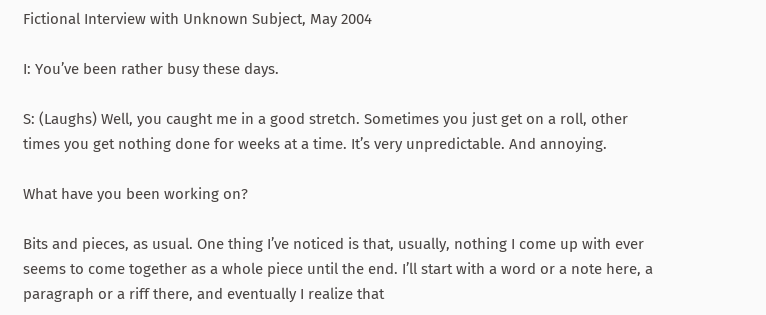Fictional Interview with Unknown Subject, May 2004

I: You’ve been rather busy these days.

S: (Laughs) Well, you caught me in a good stretch. Sometimes you just get on a roll, other times you get nothing done for weeks at a time. It’s very unpredictable. And annoying.

What have you been working on?

Bits and pieces, as usual. One thing I’ve noticed is that, usually, nothing I come up with ever seems to come together as a whole piece until the end. I’ll start with a word or a note here, a paragraph or a riff there, and eventually I realize that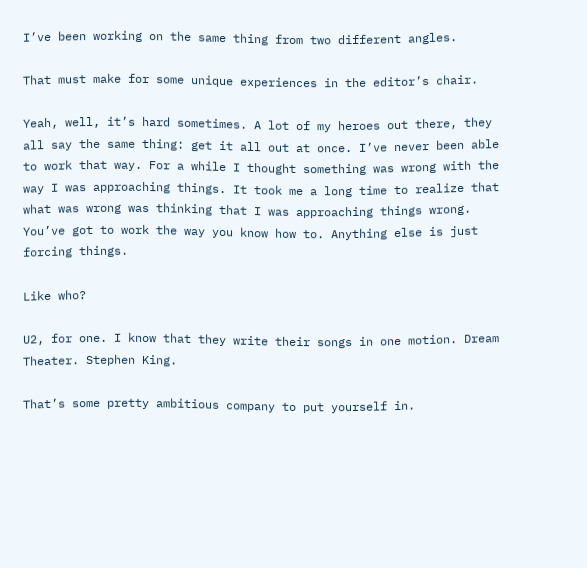I’ve been working on the same thing from two different angles.

That must make for some unique experiences in the editor’s chair.

Yeah, well, it’s hard sometimes. A lot of my heroes out there, they all say the same thing: get it all out at once. I’ve never been able to work that way. For a while I thought something was wrong with the way I was approaching things. It took me a long time to realize that what was wrong was thinking that I was approaching things wrong. You’ve got to work the way you know how to. Anything else is just forcing things.

Like who?

U2, for one. I know that they write their songs in one motion. Dream Theater. Stephen King.

That’s some pretty ambitious company to put yourself in.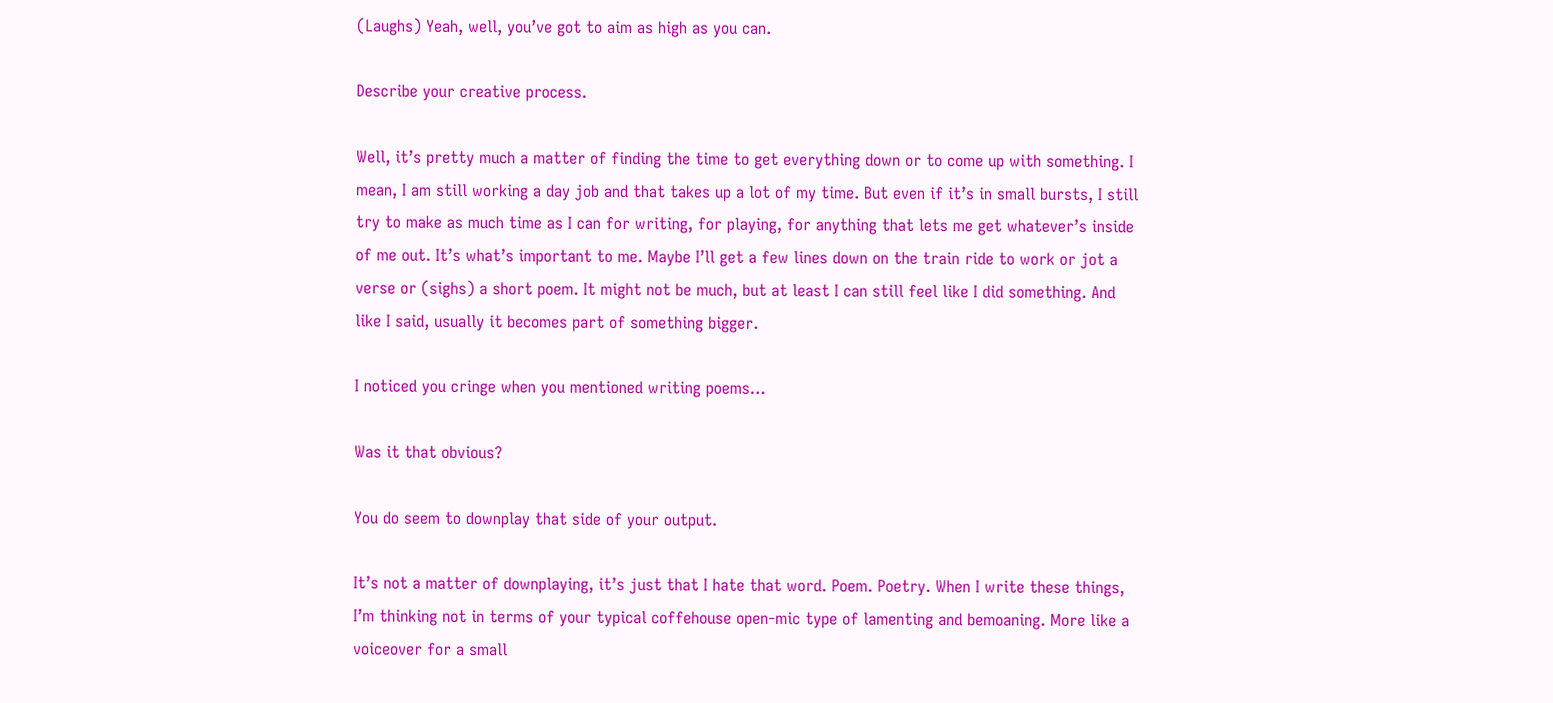(Laughs) Yeah, well, you’ve got to aim as high as you can.

Describe your creative process.

Well, it’s pretty much a matter of finding the time to get everything down or to come up with something. I mean, I am still working a day job and that takes up a lot of my time. But even if it’s in small bursts, I still try to make as much time as I can for writing, for playing, for anything that lets me get whatever’s inside of me out. It’s what’s important to me. Maybe I’ll get a few lines down on the train ride to work or jot a verse or (sighs) a short poem. It might not be much, but at least I can still feel like I did something. And like I said, usually it becomes part of something bigger.

I noticed you cringe when you mentioned writing poems…

Was it that obvious?

You do seem to downplay that side of your output.

It’s not a matter of downplaying, it’s just that I hate that word. Poem. Poetry. When I write these things, I’m thinking not in terms of your typical coffehouse open-mic type of lamenting and bemoaning. More like a voiceover for a small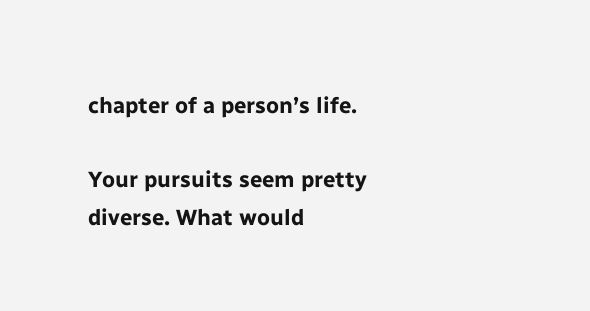chapter of a person’s life.

Your pursuits seem pretty diverse. What would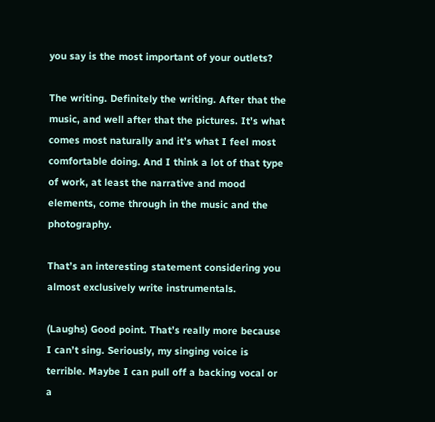you say is the most important of your outlets?

The writing. Definitely the writing. After that the music, and well after that the pictures. It’s what comes most naturally and it’s what I feel most comfortable doing. And I think a lot of that type of work, at least the narrative and mood elements, come through in the music and the photography.

That’s an interesting statement considering you almost exclusively write instrumentals.

(Laughs) Good point. That’s really more because I can’t sing. Seriously, my singing voice is terrible. Maybe I can pull off a backing vocal or a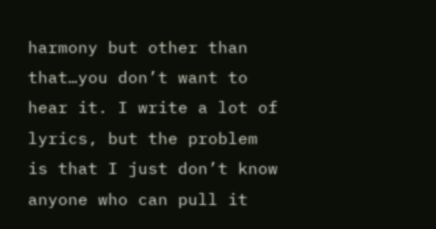harmony but other than that…you don’t want to hear it. I write a lot of lyrics, but the problem is that I just don’t know anyone who can pull it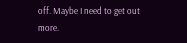off. Maybe I need to get out more.